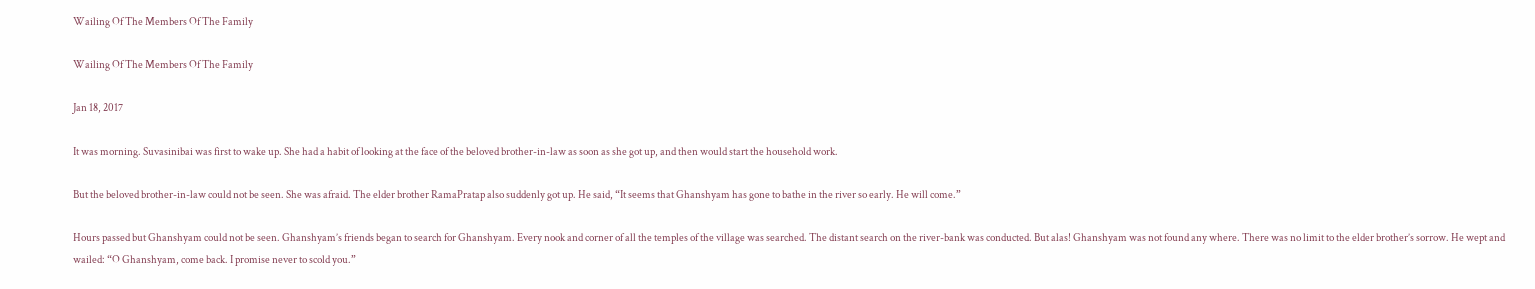Wailing Of The Members Of The Family

Wailing Of The Members Of The Family

Jan 18, 2017

It was morning. Suvasinibai was first to wake up. She had a habit of looking at the face of the beloved brother-in-law as soon as she got up, and then would start the household work.

But the beloved brother-in-law could not be seen. She was afraid. The elder brother RamaPratap also suddenly got up. He said, “It seems that Ghanshyam has gone to bathe in the river so early. He will come.”

Hours passed but Ghanshyam could not be seen. Ghanshyam’s friends began to search for Ghanshyam. Every nook and corner of all the temples of the village was searched. The distant search on the river-bank was conducted. But alas! Ghanshyam was not found any where. There was no limit to the elder brother’s sorrow. He wept and wailed: “O Ghanshyam, come back. I promise never to scold you.”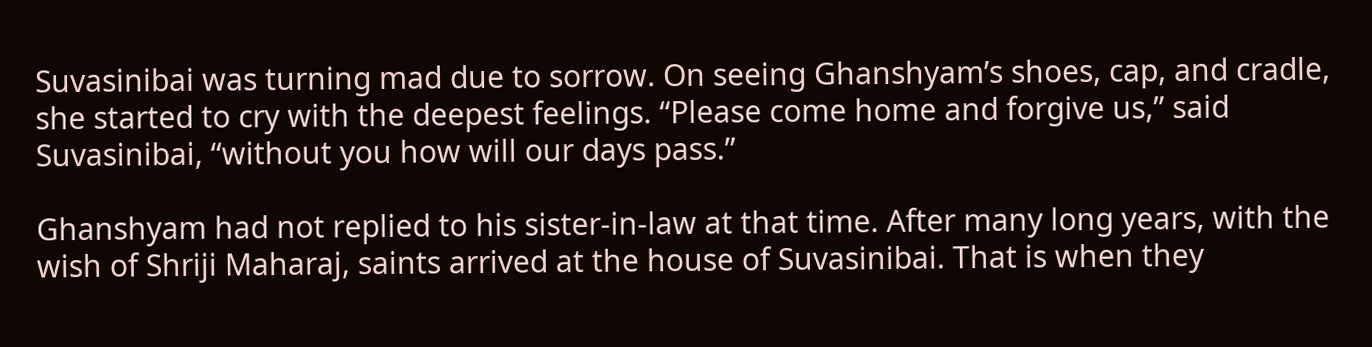Suvasinibai was turning mad due to sorrow. On seeing Ghanshyam’s shoes, cap, and cradle, she started to cry with the deepest feelings. “Please come home and forgive us,” said Suvasinibai, “without you how will our days pass.”

Ghanshyam had not replied to his sister-in-law at that time. After many long years, with the wish of Shriji Maharaj, saints arrived at the house of Suvasinibai. That is when they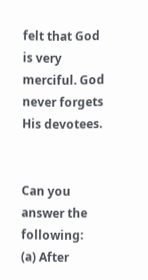felt that God is very merciful. God never forgets His devotees.


Can you answer the following:
(a) After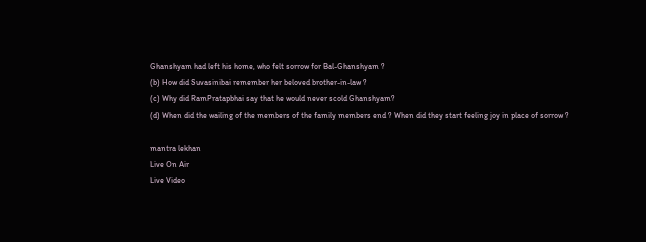Ghanshyam had left his home, who felt sorrow for Bal-Ghanshyam ?
(b) How did Suvasinibai remember her beloved brother-in-law ?
(c) Why did RamPratapbhai say that he would never scold Ghanshyam?
(d) When did the wailing of the members of the family members end ? When did they start feeling joy in place of sorrow ?

mantra lekhan
Live On Air
Live Video